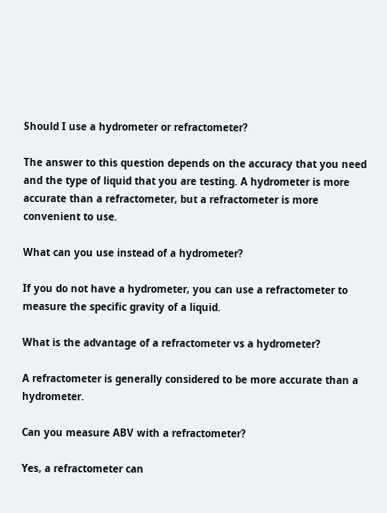Should I use a hydrometer or refractometer?

The answer to this question depends on the accuracy that you need and the type of liquid that you are testing. A hydrometer is more accurate than a refractometer, but a refractometer is more convenient to use.

What can you use instead of a hydrometer?

If you do not have a hydrometer, you can use a refractometer to measure the specific gravity of a liquid.

What is the advantage of a refractometer vs a hydrometer?

A refractometer is generally considered to be more accurate than a hydrometer.

Can you measure ABV with a refractometer?

Yes, a refractometer can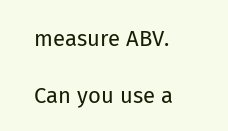measure ABV.

Can you use a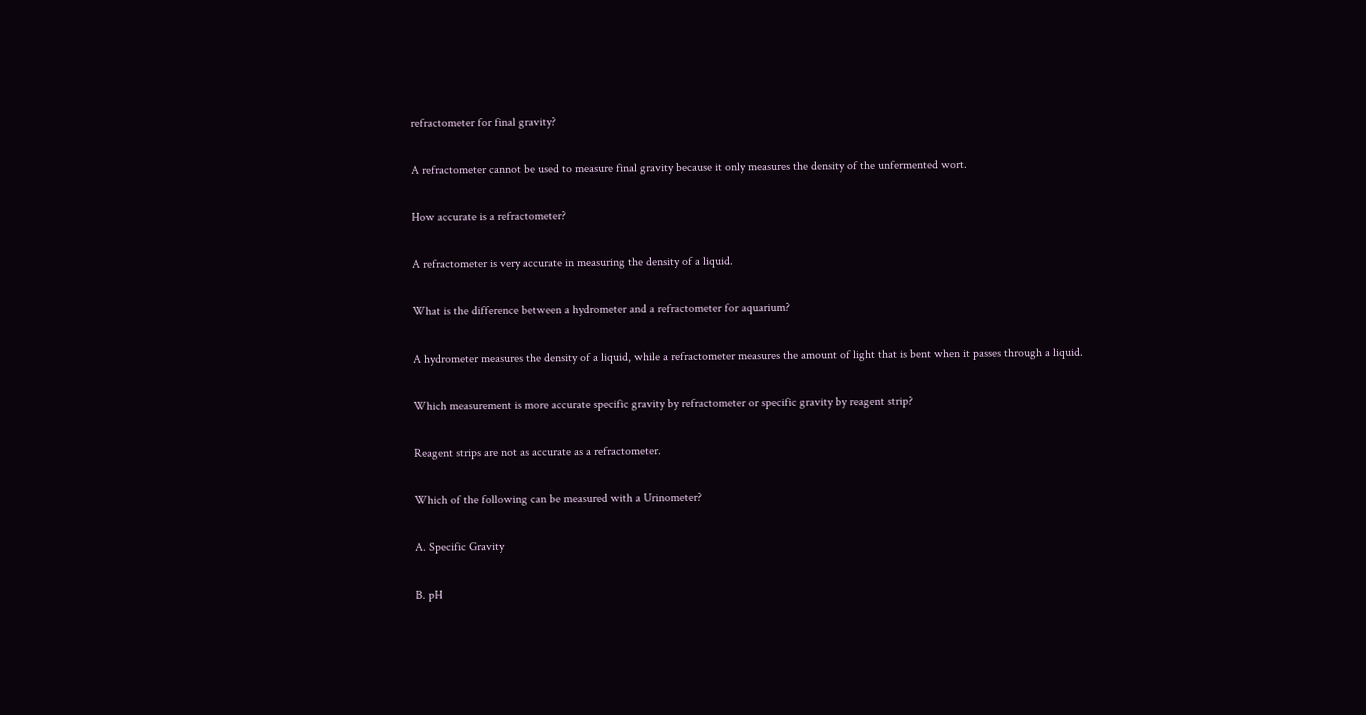refractometer for final gravity?

A refractometer cannot be used to measure final gravity because it only measures the density of the unfermented wort.

How accurate is a refractometer?

A refractometer is very accurate in measuring the density of a liquid.

What is the difference between a hydrometer and a refractometer for aquarium?

A hydrometer measures the density of a liquid, while a refractometer measures the amount of light that is bent when it passes through a liquid.

Which measurement is more accurate specific gravity by refractometer or specific gravity by reagent strip?

Reagent strips are not as accurate as a refractometer.

Which of the following can be measured with a Urinometer?

A. Specific Gravity

B. pH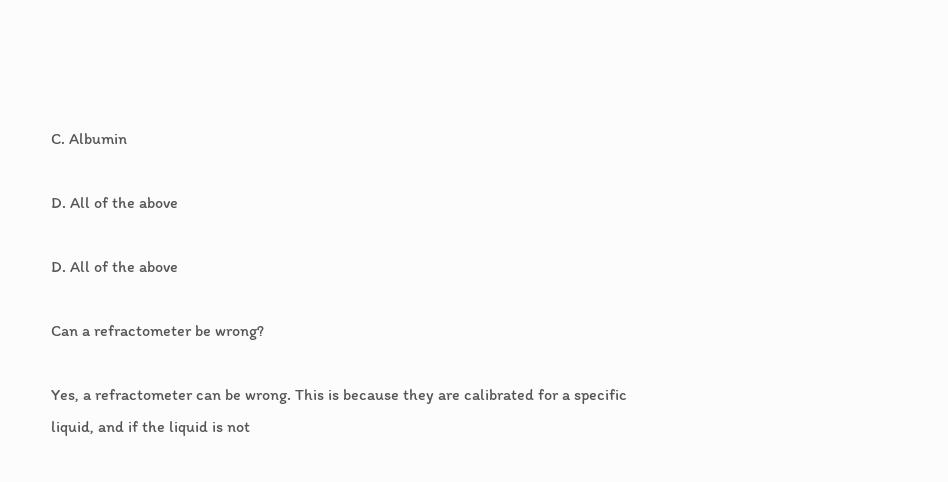C. Albumin

D. All of the above

D. All of the above

Can a refractometer be wrong?

Yes, a refractometer can be wrong. This is because they are calibrated for a specific liquid, and if the liquid is not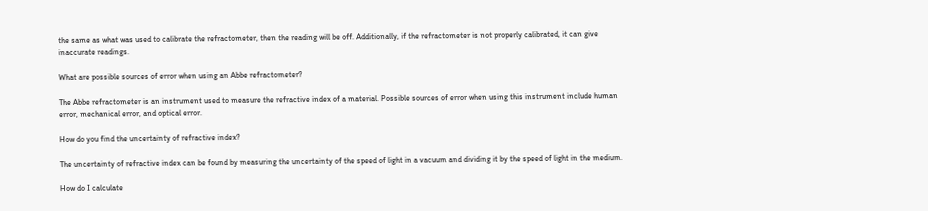the same as what was used to calibrate the refractometer, then the reading will be off. Additionally, if the refractometer is not properly calibrated, it can give inaccurate readings.

What are possible sources of error when using an Abbe refractometer?

The Abbe refractometer is an instrument used to measure the refractive index of a material. Possible sources of error when using this instrument include human error, mechanical error, and optical error.

How do you find the uncertainty of refractive index?

The uncertainty of refractive index can be found by measuring the uncertainty of the speed of light in a vacuum and dividing it by the speed of light in the medium.

How do I calculate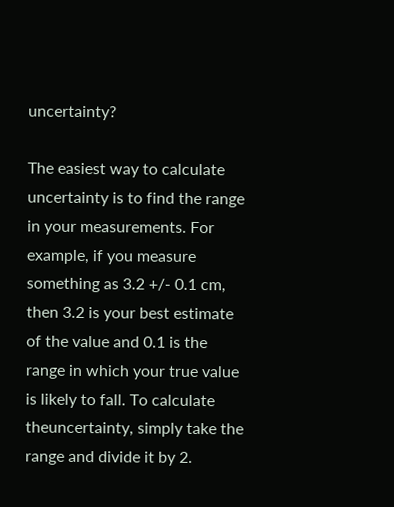uncertainty?

The easiest way to calculate uncertainty is to find the range in your measurements. For example, if you measure something as 3.2 +/- 0.1 cm, then 3.2 is your best estimate of the value and 0.1 is the range in which your true value is likely to fall. To calculate theuncertainty, simply take the range and divide it by 2.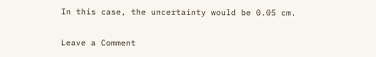In this case, the uncertainty would be 0.05 cm.

Leave a Comment